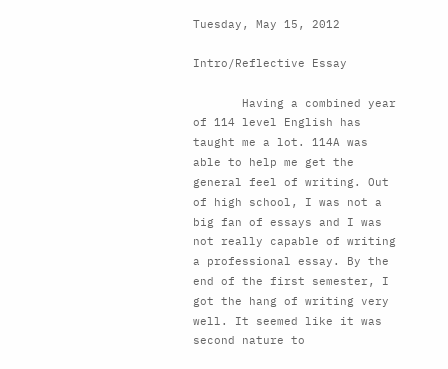Tuesday, May 15, 2012

Intro/Reflective Essay

       Having a combined year of 114 level English has taught me a lot. 114A was able to help me get the general feel of writing. Out of high school, I was not a big fan of essays and I was not really capable of writing a professional essay. By the end of the first semester, I got the hang of writing very well. It seemed like it was second nature to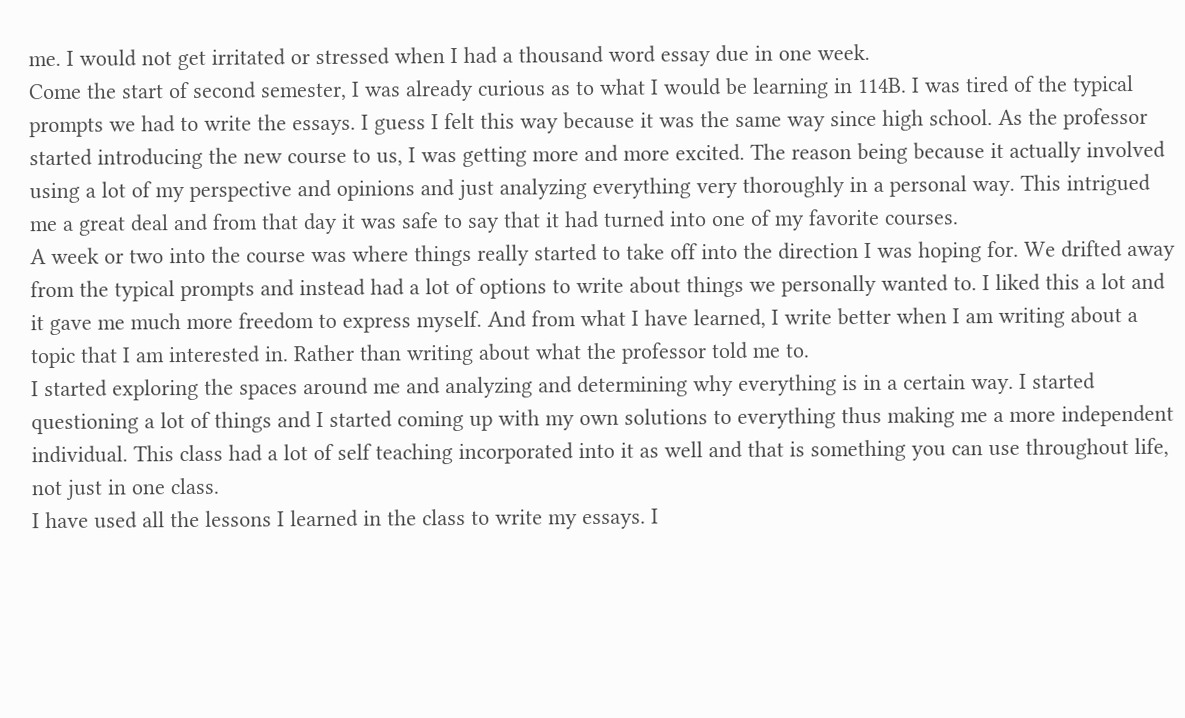me. I would not get irritated or stressed when I had a thousand word essay due in one week.
Come the start of second semester, I was already curious as to what I would be learning in 114B. I was tired of the typical prompts we had to write the essays. I guess I felt this way because it was the same way since high school. As the professor started introducing the new course to us, I was getting more and more excited. The reason being because it actually involved using a lot of my perspective and opinions and just analyzing everything very thoroughly in a personal way. This intrigued me a great deal and from that day it was safe to say that it had turned into one of my favorite courses.
A week or two into the course was where things really started to take off into the direction I was hoping for. We drifted away from the typical prompts and instead had a lot of options to write about things we personally wanted to. I liked this a lot and it gave me much more freedom to express myself. And from what I have learned, I write better when I am writing about a topic that I am interested in. Rather than writing about what the professor told me to.
I started exploring the spaces around me and analyzing and determining why everything is in a certain way. I started questioning a lot of things and I started coming up with my own solutions to everything thus making me a more independent individual. This class had a lot of self teaching incorporated into it as well and that is something you can use throughout life, not just in one class.
I have used all the lessons I learned in the class to write my essays. I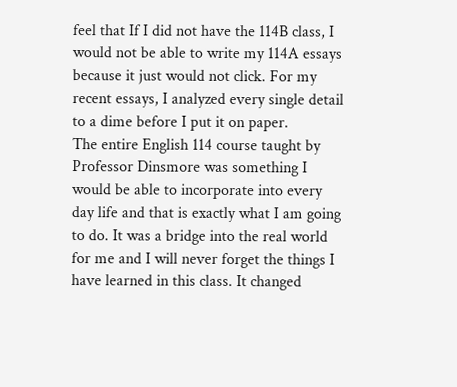feel that If I did not have the 114B class, I would not be able to write my 114A essays because it just would not click. For my recent essays, I analyzed every single detail to a dime before I put it on paper.
The entire English 114 course taught by Professor Dinsmore was something I would be able to incorporate into every day life and that is exactly what I am going to do. It was a bridge into the real world for me and I will never forget the things I have learned in this class. It changed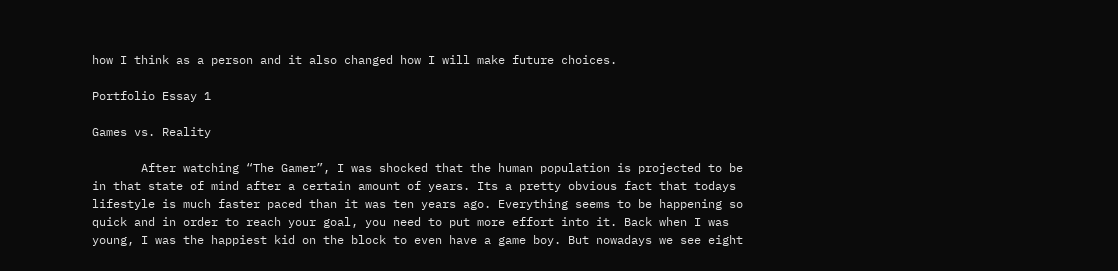how I think as a person and it also changed how I will make future choices.

Portfolio Essay 1

Games vs. Reality

       After watching “The Gamer”, I was shocked that the human population is projected to be in that state of mind after a certain amount of years. Its a pretty obvious fact that todays lifestyle is much faster paced than it was ten years ago. Everything seems to be happening so quick and in order to reach your goal, you need to put more effort into it. Back when I was young, I was the happiest kid on the block to even have a game boy. But nowadays we see eight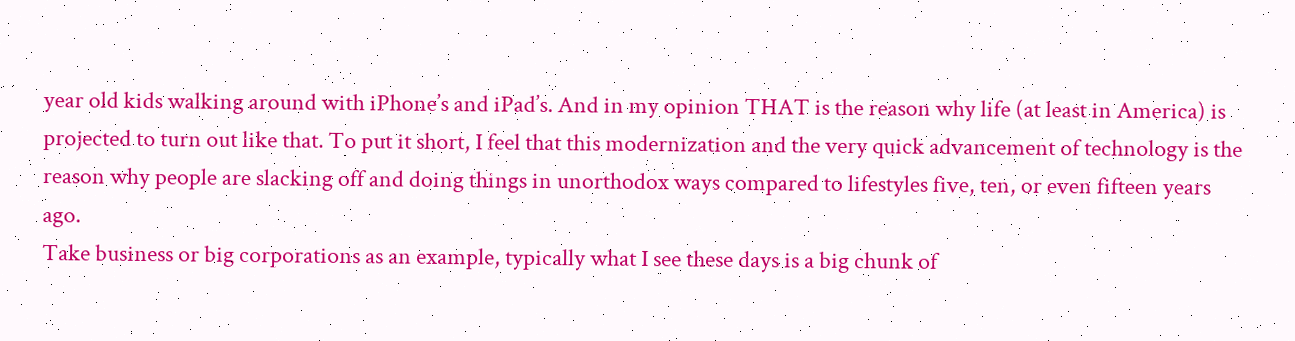year old kids walking around with iPhone’s and iPad’s. And in my opinion THAT is the reason why life (at least in America) is projected to turn out like that. To put it short, I feel that this modernization and the very quick advancement of technology is the reason why people are slacking off and doing things in unorthodox ways compared to lifestyles five, ten, or even fifteen years ago.
Take business or big corporations as an example, typically what I see these days is a big chunk of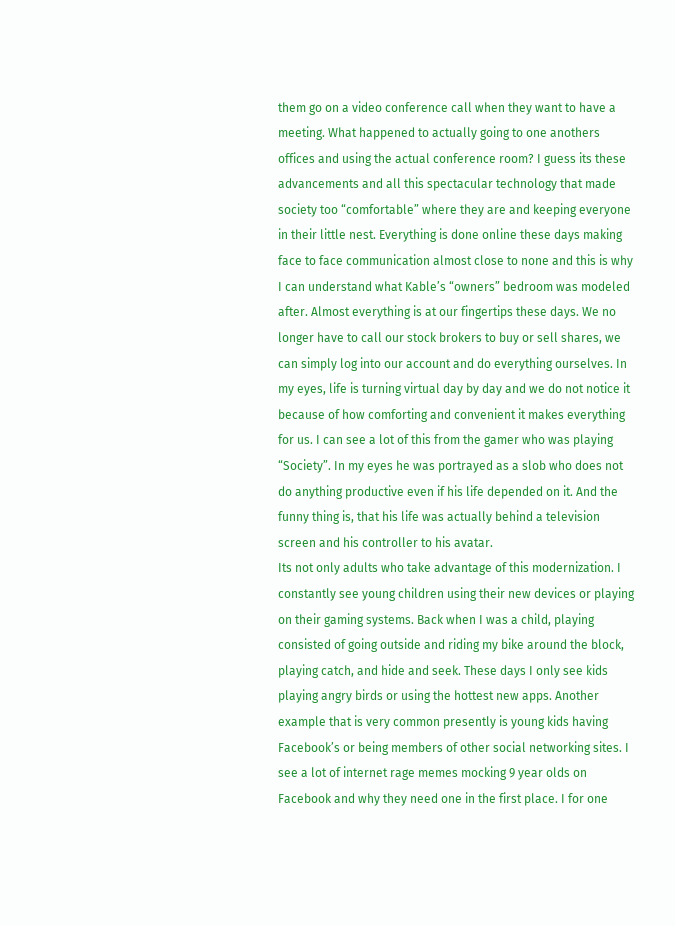them go on a video conference call when they want to have a meeting. What happened to actually going to one anothers offices and using the actual conference room? I guess its these advancements and all this spectacular technology that made society too “comfortable” where they are and keeping everyone in their little nest. Everything is done online these days making face to face communication almost close to none and this is why I can understand what Kable’s “owners” bedroom was modeled after. Almost everything is at our fingertips these days. We no longer have to call our stock brokers to buy or sell shares, we can simply log into our account and do everything ourselves. In my eyes, life is turning virtual day by day and we do not notice it because of how comforting and convenient it makes everything for us. I can see a lot of this from the gamer who was playing “Society”. In my eyes he was portrayed as a slob who does not do anything productive even if his life depended on it. And the funny thing is, that his life was actually behind a television screen and his controller to his avatar.
Its not only adults who take advantage of this modernization. I constantly see young children using their new devices or playing on their gaming systems. Back when I was a child, playing consisted of going outside and riding my bike around the block, playing catch, and hide and seek. These days I only see kids playing angry birds or using the hottest new apps. Another example that is very common presently is young kids having Facebook’s or being members of other social networking sites. I see a lot of internet rage memes mocking 9 year olds on Facebook and why they need one in the first place. I for one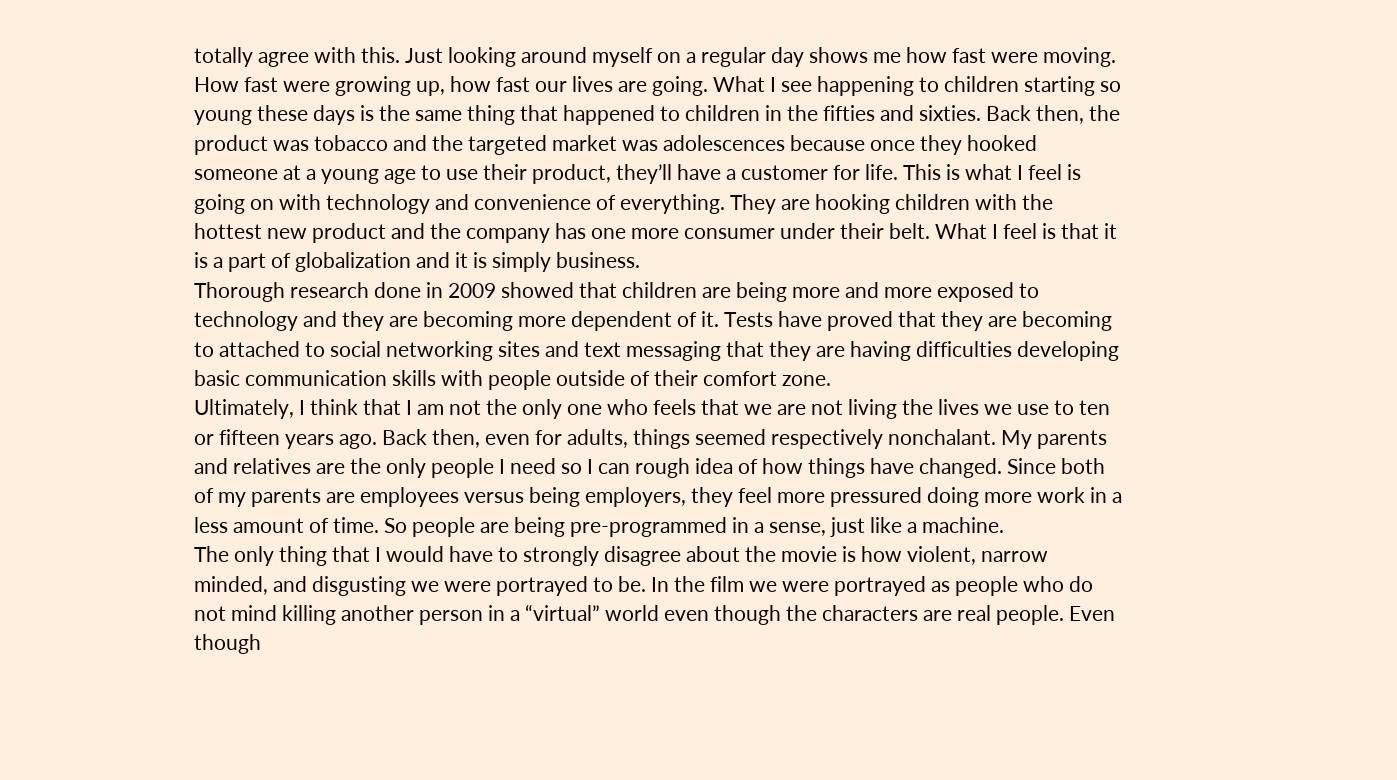totally agree with this. Just looking around myself on a regular day shows me how fast were moving. How fast were growing up, how fast our lives are going. What I see happening to children starting so young these days is the same thing that happened to children in the fifties and sixties. Back then, the product was tobacco and the targeted market was adolescences because once they hooked someone at a young age to use their product, they’ll have a customer for life. This is what I feel is going on with technology and convenience of everything. They are hooking children with the hottest new product and the company has one more consumer under their belt. What I feel is that it is a part of globalization and it is simply business.
Thorough research done in 2009 showed that children are being more and more exposed to technology and they are becoming more dependent of it. Tests have proved that they are becoming to attached to social networking sites and text messaging that they are having difficulties developing basic communication skills with people outside of their comfort zone.
Ultimately, I think that I am not the only one who feels that we are not living the lives we use to ten or fifteen years ago. Back then, even for adults, things seemed respectively nonchalant. My parents and relatives are the only people I need so I can rough idea of how things have changed. Since both of my parents are employees versus being employers, they feel more pressured doing more work in a less amount of time. So people are being pre-programmed in a sense, just like a machine.
The only thing that I would have to strongly disagree about the movie is how violent, narrow minded, and disgusting we were portrayed to be. In the film we were portrayed as people who do not mind killing another person in a “virtual” world even though the characters are real people. Even though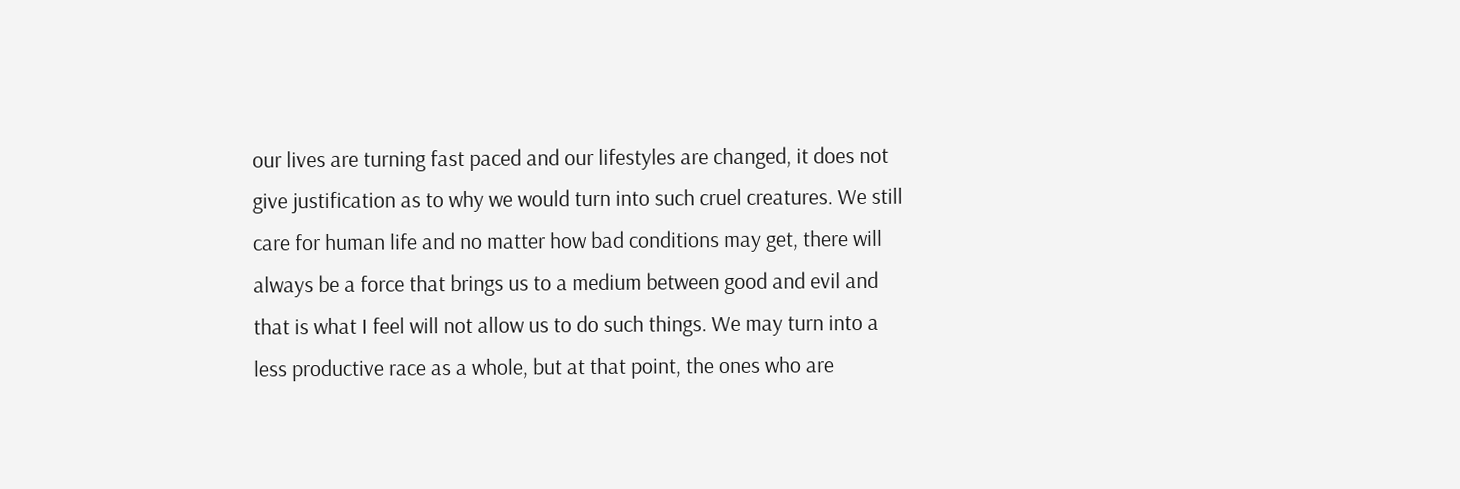our lives are turning fast paced and our lifestyles are changed, it does not give justification as to why we would turn into such cruel creatures. We still care for human life and no matter how bad conditions may get, there will always be a force that brings us to a medium between good and evil and that is what I feel will not allow us to do such things. We may turn into a less productive race as a whole, but at that point, the ones who are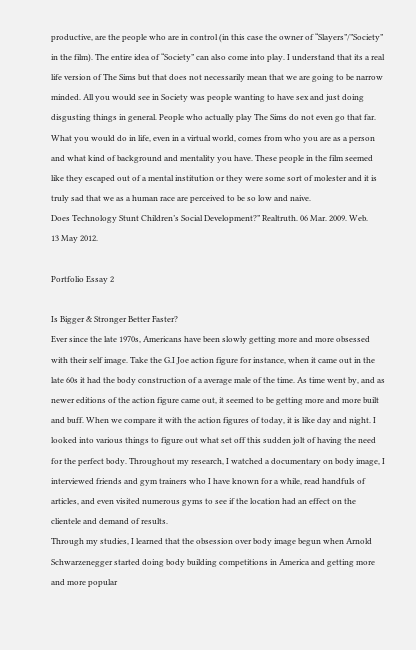productive, are the people who are in control (in this case the owner of “Slayers”/”Society” in the film). The entire idea of “Society” can also come into play. I understand that its a real life version of The Sims but that does not necessarily mean that we are going to be narrow minded. All you would see in Society was people wanting to have sex and just doing disgusting things in general. People who actually play The Sims do not even go that far. What you would do in life, even in a virtual world, comes from who you are as a person and what kind of background and mentality you have. These people in the film seemed like they escaped out of a mental institution or they were some sort of molester and it is truly sad that we as a human race are perceived to be so low and naive.
Does Technology Stunt Children’s Social Development?” Realtruth. 06 Mar. 2009. Web.
13 May 2012.

Portfolio Essay 2

Is Bigger & Stronger Better Faster?
Ever since the late 1970s, Americans have been slowly getting more and more obsessed with their self image. Take the G.I Joe action figure for instance, when it came out in the late 60s it had the body construction of a average male of the time. As time went by, and as newer editions of the action figure came out, it seemed to be getting more and more built and buff. When we compare it with the action figures of today, it is like day and night. I looked into various things to figure out what set off this sudden jolt of having the need for the perfect body. Throughout my research, I watched a documentary on body image, I interviewed friends and gym trainers who I have known for a while, read handfuls of articles, and even visited numerous gyms to see if the location had an effect on the clientele and demand of results.
Through my studies, I learned that the obsession over body image begun when Arnold Schwarzenegger started doing body building competitions in America and getting more and more popular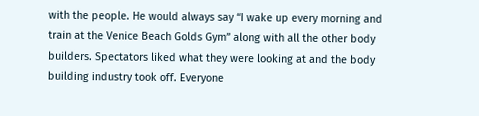with the people. He would always say “I wake up every morning and train at the Venice Beach Golds Gym” along with all the other body builders. Spectators liked what they were looking at and the body building industry took off. Everyone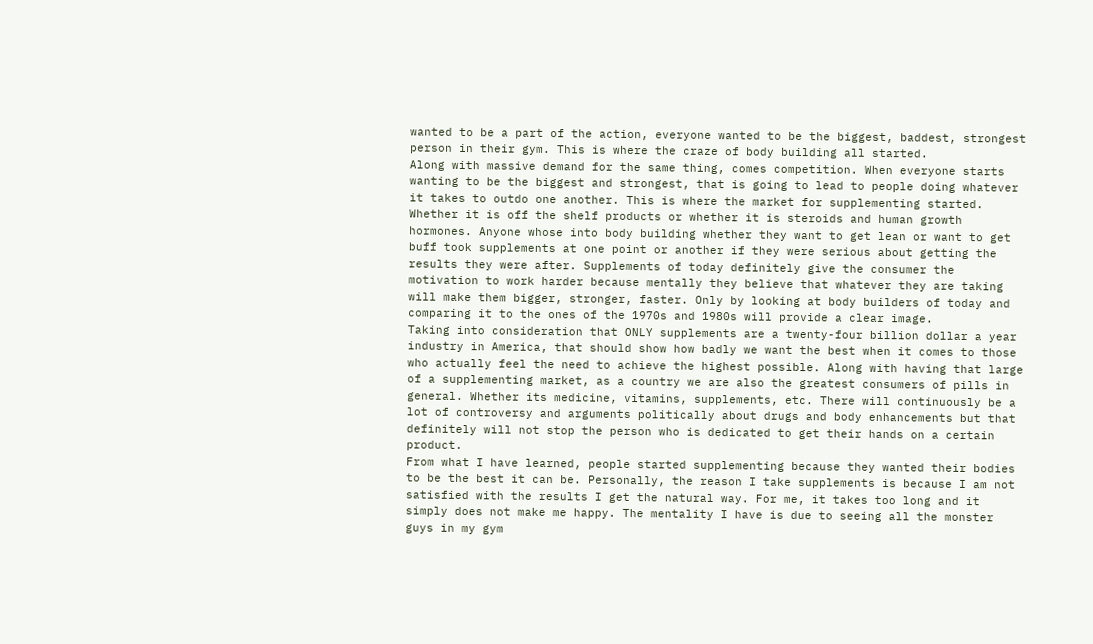wanted to be a part of the action, everyone wanted to be the biggest, baddest, strongest person in their gym. This is where the craze of body building all started.
Along with massive demand for the same thing, comes competition. When everyone starts wanting to be the biggest and strongest, that is going to lead to people doing whatever it takes to outdo one another. This is where the market for supplementing started. Whether it is off the shelf products or whether it is steroids and human growth hormones. Anyone whose into body building whether they want to get lean or want to get buff took supplements at one point or another if they were serious about getting the results they were after. Supplements of today definitely give the consumer the motivation to work harder because mentally they believe that whatever they are taking will make them bigger, stronger, faster. Only by looking at body builders of today and comparing it to the ones of the 1970s and 1980s will provide a clear image.
Taking into consideration that ONLY supplements are a twenty-four billion dollar a year industry in America, that should show how badly we want the best when it comes to those who actually feel the need to achieve the highest possible. Along with having that large of a supplementing market, as a country we are also the greatest consumers of pills in general. Whether its medicine, vitamins, supplements, etc. There will continuously be a lot of controversy and arguments politically about drugs and body enhancements but that definitely will not stop the person who is dedicated to get their hands on a certain product.
From what I have learned, people started supplementing because they wanted their bodies to be the best it can be. Personally, the reason I take supplements is because I am not satisfied with the results I get the natural way. For me, it takes too long and it simply does not make me happy. The mentality I have is due to seeing all the monster guys in my gym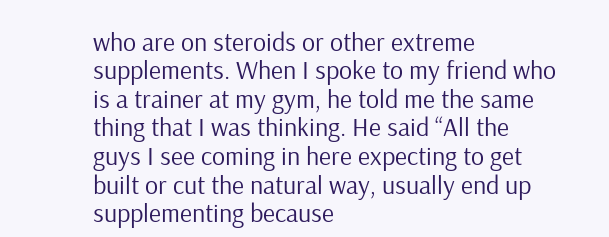who are on steroids or other extreme supplements. When I spoke to my friend who is a trainer at my gym, he told me the same thing that I was thinking. He said “All the guys I see coming in here expecting to get built or cut the natural way, usually end up supplementing because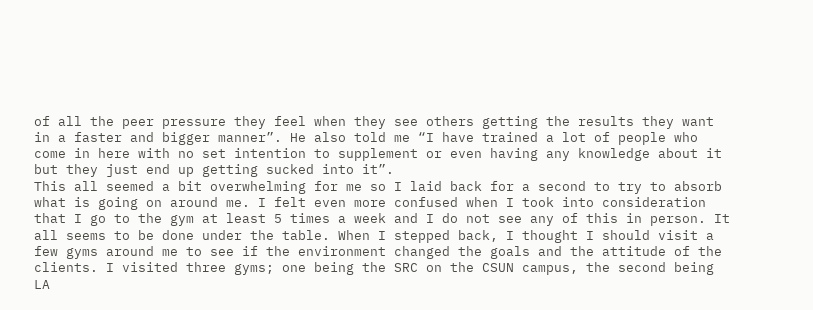of all the peer pressure they feel when they see others getting the results they want in a faster and bigger manner”. He also told me “I have trained a lot of people who come in here with no set intention to supplement or even having any knowledge about it but they just end up getting sucked into it”.
This all seemed a bit overwhelming for me so I laid back for a second to try to absorb what is going on around me. I felt even more confused when I took into consideration that I go to the gym at least 5 times a week and I do not see any of this in person. It all seems to be done under the table. When I stepped back, I thought I should visit a few gyms around me to see if the environment changed the goals and the attitude of the clients. I visited three gyms; one being the SRC on the CSUN campus, the second being LA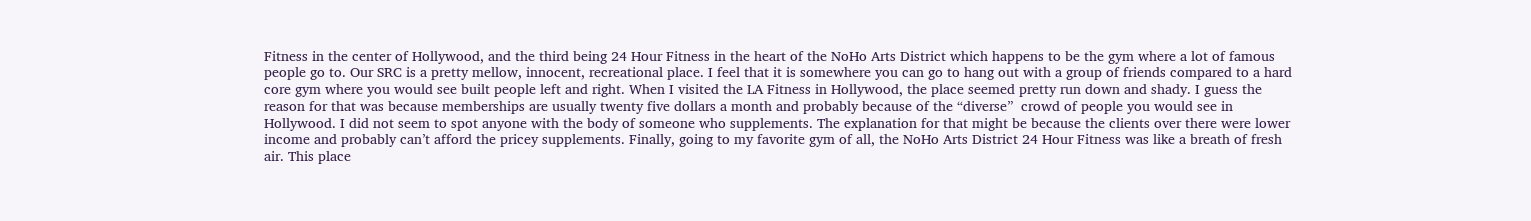Fitness in the center of Hollywood, and the third being 24 Hour Fitness in the heart of the NoHo Arts District which happens to be the gym where a lot of famous people go to. Our SRC is a pretty mellow, innocent, recreational place. I feel that it is somewhere you can go to hang out with a group of friends compared to a hard core gym where you would see built people left and right. When I visited the LA Fitness in Hollywood, the place seemed pretty run down and shady. I guess the reason for that was because memberships are usually twenty five dollars a month and probably because of the “diverse”  crowd of people you would see in Hollywood. I did not seem to spot anyone with the body of someone who supplements. The explanation for that might be because the clients over there were lower income and probably can’t afford the pricey supplements. Finally, going to my favorite gym of all, the NoHo Arts District 24 Hour Fitness was like a breath of fresh air. This place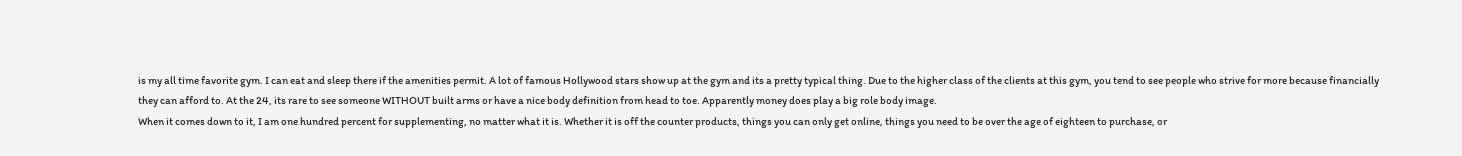is my all time favorite gym. I can eat and sleep there if the amenities permit. A lot of famous Hollywood stars show up at the gym and its a pretty typical thing. Due to the higher class of the clients at this gym, you tend to see people who strive for more because financially they can afford to. At the 24, its rare to see someone WITHOUT built arms or have a nice body definition from head to toe. Apparently money does play a big role body image.
When it comes down to it, I am one hundred percent for supplementing, no matter what it is. Whether it is off the counter products, things you can only get online, things you need to be over the age of eighteen to purchase, or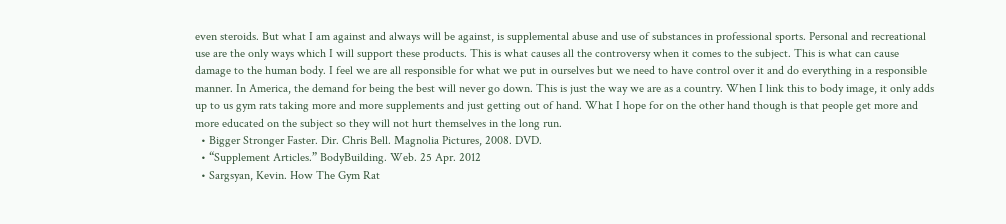even steroids. But what I am against and always will be against, is supplemental abuse and use of substances in professional sports. Personal and recreational use are the only ways which I will support these products. This is what causes all the controversy when it comes to the subject. This is what can cause damage to the human body. I feel we are all responsible for what we put in ourselves but we need to have control over it and do everything in a responsible manner. In America, the demand for being the best will never go down. This is just the way we are as a country. When I link this to body image, it only adds up to us gym rats taking more and more supplements and just getting out of hand. What I hope for on the other hand though is that people get more and more educated on the subject so they will not hurt themselves in the long run.
  • Bigger Stronger Faster. Dir. Chris Bell. Magnolia Pictures, 2008. DVD.
  • “Supplement Articles.” BodyBuilding. Web. 25 Apr. 2012
  • Sargsyan, Kevin. How The Gym Rat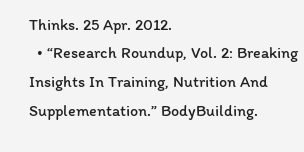Thinks. 25 Apr. 2012.
  • “Research Roundup, Vol. 2: Breaking Insights In Training, Nutrition And Supplementation.” BodyBuilding.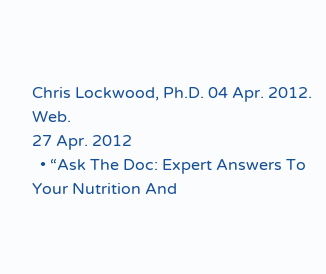Chris Lockwood, Ph.D. 04 Apr. 2012. Web.
27 Apr. 2012
  • “Ask The Doc: Expert Answers To Your Nutrition And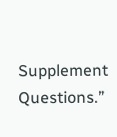Supplement Questions.”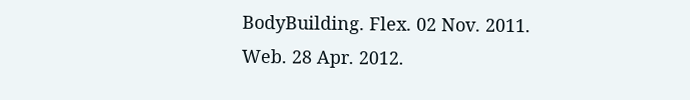BodyBuilding. Flex. 02 Nov. 2011. Web. 28 Apr. 2012.